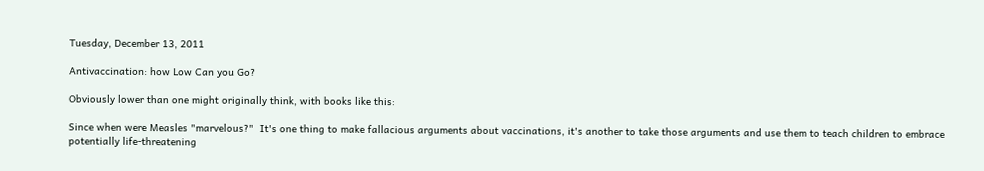Tuesday, December 13, 2011

Antivaccination: how Low Can you Go?

Obviously lower than one might originally think, with books like this:

Since when were Measles "marvelous?"  It's one thing to make fallacious arguments about vaccinations, it's another to take those arguments and use them to teach children to embrace potentially life-threatening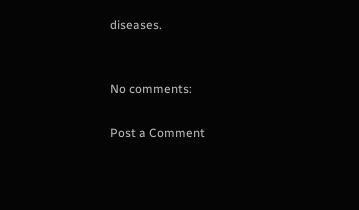diseases.


No comments:

Post a Comment